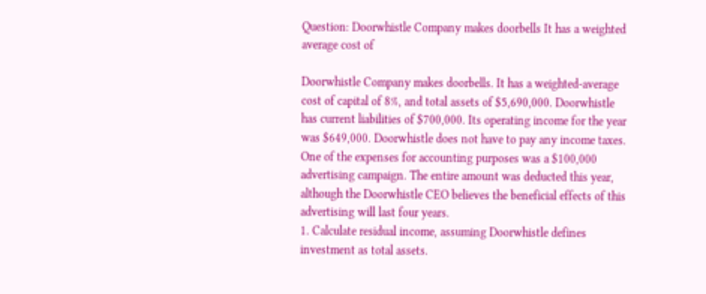Question: Doorwhistle Company makes doorbells It has a weighted average cost of

Doorwhistle Company makes doorbells. It has a weighted-average cost of capital of 8%, and total assets of $5,690,000. Doorwhistle has current liabilities of $700,000. Its operating income for the year was $649,000. Doorwhistle does not have to pay any income taxes. One of the expenses for accounting purposes was a $100,000 advertising campaign. The entire amount was deducted this year, although the Doorwhistle CEO believes the beneficial effects of this advertising will last four years.
1. Calculate residual income, assuming Doorwhistle defines investment as total assets.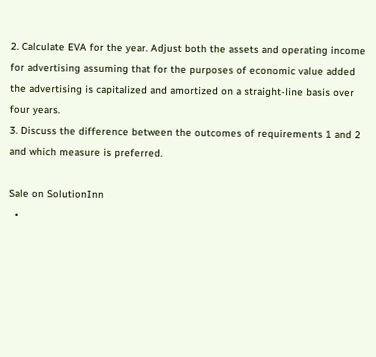2. Calculate EVA for the year. Adjust both the assets and operating income for advertising assuming that for the purposes of economic value added the advertising is capitalized and amortized on a straight-line basis over four years.
3. Discuss the difference between the outcomes of requirements 1 and 2 and which measure is preferred.

Sale on SolutionInn
  •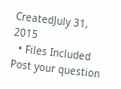CreatedJuly 31, 2015
  • Files Included
Post your question